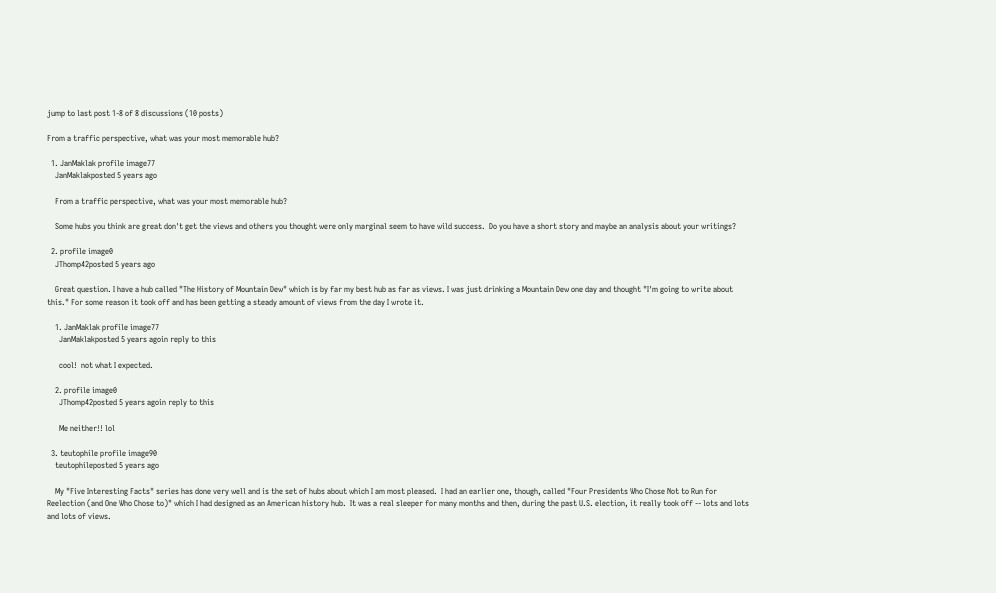jump to last post 1-8 of 8 discussions (10 posts)

From a traffic perspective, what was your most memorable hub?

  1. JanMaklak profile image77
    JanMaklakposted 5 years ago

    From a traffic perspective, what was your most memorable hub?

    Some hubs you think are great don't get the views and others you thought were only marginal seem to have wild success.  Do you have a short story and maybe an analysis about your writings?

  2. profile image0
    JThomp42posted 5 years ago

    Great question. I have a hub called "The History of Mountain Dew" which is by far my best hub as far as views. I was just drinking a Mountain Dew one day and thought "I'm going to write about this." For some reason it took off and has been getting a steady amount of views from the day I wrote it.

    1. JanMaklak profile image77
      JanMaklakposted 5 years agoin reply to this

      cool!  not what I expected.

    2. profile image0
      JThomp42posted 5 years agoin reply to this

      Me neither!! lol

  3. teutophile profile image90
    teutophileposted 5 years ago

    My "Five Interesting Facts" series has done very well and is the set of hubs about which I am most pleased.  I had an earlier one, though, called "Four Presidents Who Chose Not to Run for Reelection (and One Who Chose to)" which I had designed as an American history hub.  It was a real sleeper for many months and then, during the past U.S. election, it really took off -- lots and lots and lots of views.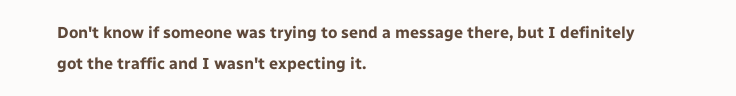Don't know if someone was trying to send a message there, but I definitely got the traffic and I wasn't expecting it.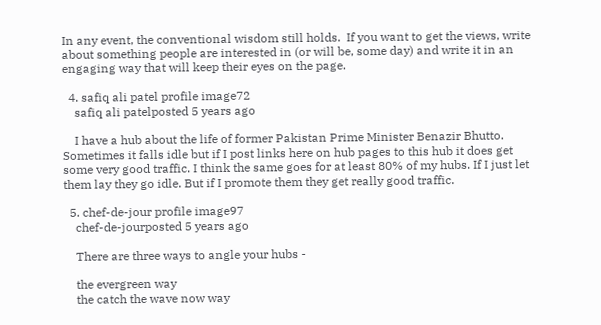In any event, the conventional wisdom still holds.  If you want to get the views, write about something people are interested in (or will be, some day) and write it in an engaging way that will keep their eyes on the page.

  4. safiq ali patel profile image72
    safiq ali patelposted 5 years ago

    I have a hub about the life of former Pakistan Prime Minister Benazir Bhutto. Sometimes it falls idle but if I post links here on hub pages to this hub it does get some very good traffic. I think the same goes for at least 80% of my hubs. If I just let them lay they go idle. But if I promote them they get really good traffic.

  5. chef-de-jour profile image97
    chef-de-jourposted 5 years ago

    There are three ways to angle your hubs -

    the evergreen way
    the catch the wave now way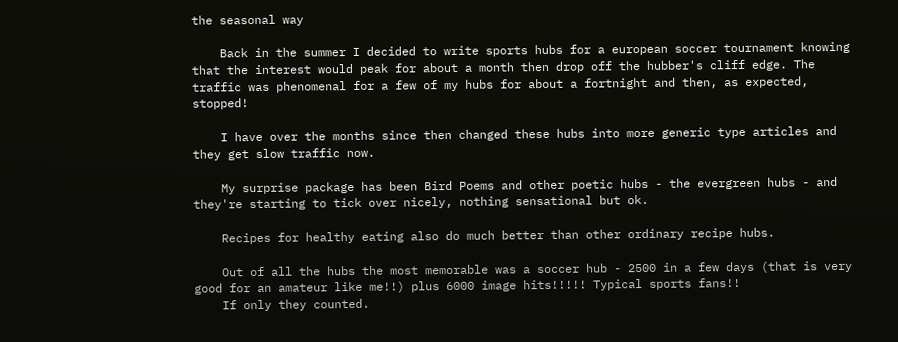the seasonal way

    Back in the summer I decided to write sports hubs for a european soccer tournament knowing that the interest would peak for about a month then drop off the hubber's cliff edge. The traffic was phenomenal for a few of my hubs for about a fortnight and then, as expected, stopped!

    I have over the months since then changed these hubs into more generic type articles and they get slow traffic now.

    My surprise package has been Bird Poems and other poetic hubs - the evergreen hubs - and they're starting to tick over nicely, nothing sensational but ok.

    Recipes for healthy eating also do much better than other ordinary recipe hubs.

    Out of all the hubs the most memorable was a soccer hub - 2500 in a few days (that is very good for an amateur like me!!) plus 6000 image hits!!!!! Typical sports fans!!
    If only they counted.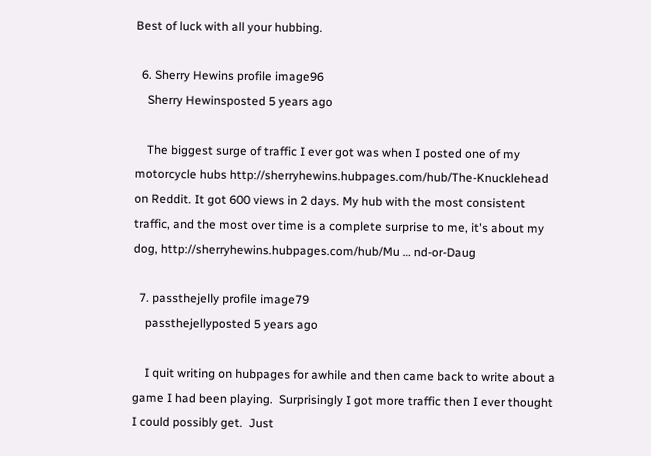Best of luck with all your hubbing.

  6. Sherry Hewins profile image96
    Sherry Hewinsposted 5 years ago

    The biggest surge of traffic I ever got was when I posted one of my motorcycle hubs http://sherryhewins.hubpages.com/hub/The-Knucklehead on Reddit. It got 600 views in 2 days. My hub with the most consistent traffic, and the most over time is a complete surprise to me, it's about my dog, http://sherryhewins.hubpages.com/hub/Mu … nd-or-Daug

  7. passthejelly profile image79
    passthejellyposted 5 years ago

    I quit writing on hubpages for awhile and then came back to write about a game I had been playing.  Surprisingly I got more traffic then I ever thought I could possibly get.  Just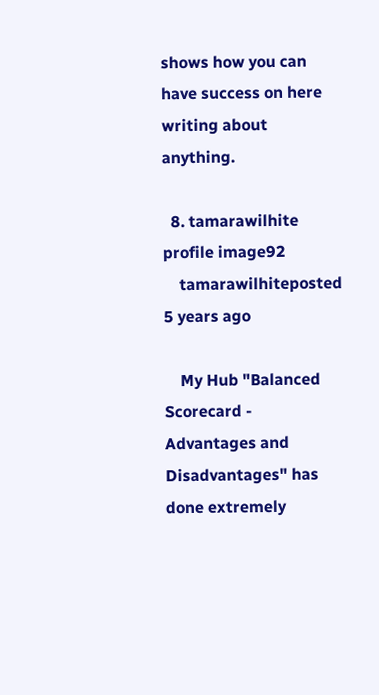shows how you can have success on here writing about anything.

  8. tamarawilhite profile image92
    tamarawilhiteposted 5 years ago

    My Hub "Balanced Scorecard - Advantages and Disadvantages" has done extremely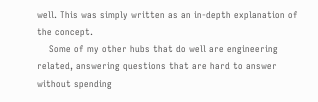well. This was simply written as an in-depth explanation of the concept.
    Some of my other hubs that do well are engineering related, answering questions that are hard to answer without spending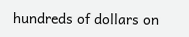hundreds of dollars on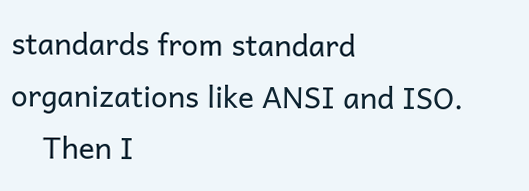standards from standard organizations like ANSI and ISO.
    Then I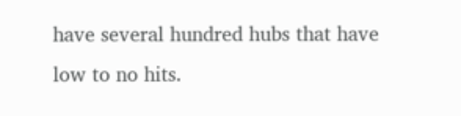have several hundred hubs that have low to no hits.